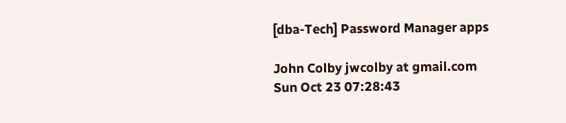[dba-Tech] Password Manager apps

John Colby jwcolby at gmail.com
Sun Oct 23 07:28:43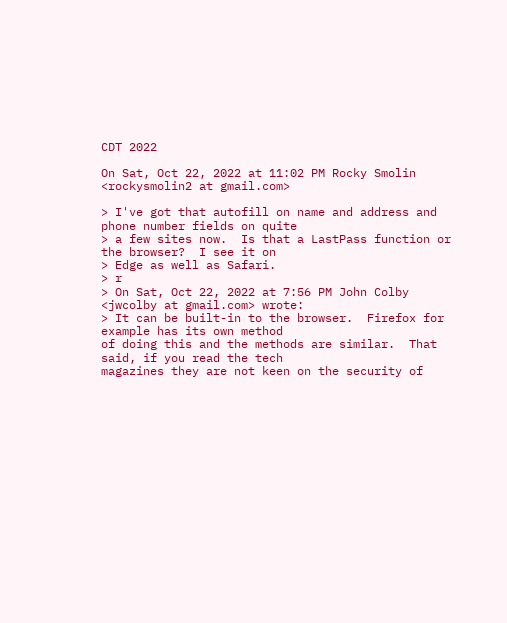CDT 2022

On Sat, Oct 22, 2022 at 11:02 PM Rocky Smolin <rockysmolin2 at gmail.com>

> I've got that autofill on name and address and phone number fields on quite
> a few sites now.  Is that a LastPass function or the browser?  I see it on
> Edge as well as Safari.
> r
> On Sat, Oct 22, 2022 at 7:56 PM John Colby <jwcolby at gmail.com> wrote:
> It can be built-in to the browser.  Firefox for example has its own method
of doing this and the methods are similar.  That said, if you read the tech
magazines they are not keen on the security of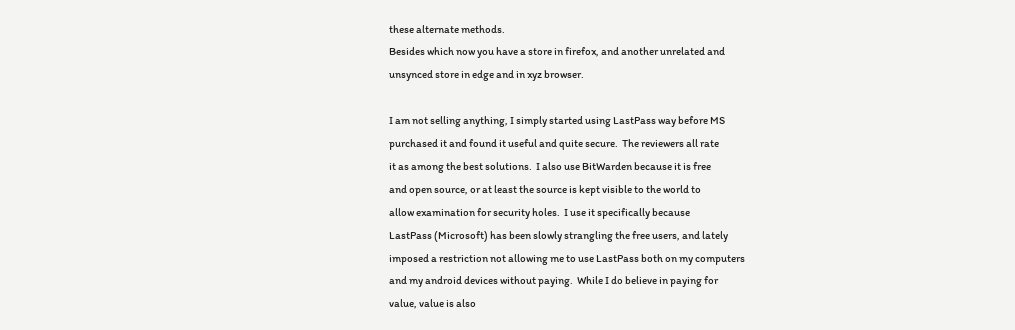these alternate methods.
Besides which now you have a store in firefox, and another unrelated and
unsynced store in edge and in xyz browser.

I am not selling anything, I simply started using LastPass way before MS
purchased it and found it useful and quite secure.  The reviewers all rate
it as among the best solutions.  I also use BitWarden because it is free
and open source, or at least the source is kept visible to the world to
allow examination for security holes.  I use it specifically because
LastPass (Microsoft) has been slowly strangling the free users, and lately
imposed a restriction not allowing me to use LastPass both on my computers
and my android devices without paying.  While I do believe in paying for
value, value is also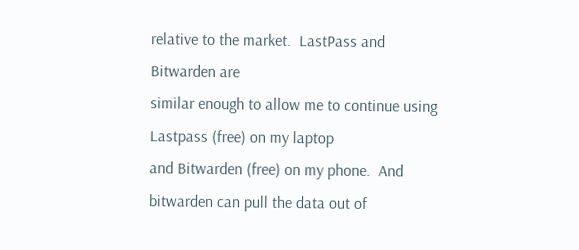relative to the market.  LastPass and Bitwarden are
similar enough to allow me to continue using Lastpass (free) on my laptop
and Bitwarden (free) on my phone.  And bitwarden can pull the data out of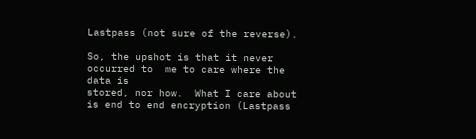Lastpass (not sure of the reverse).

So, the upshot is that it never occurred to  me to care where the data is
stored, nor how.  What I care about is end to end encryption (Lastpass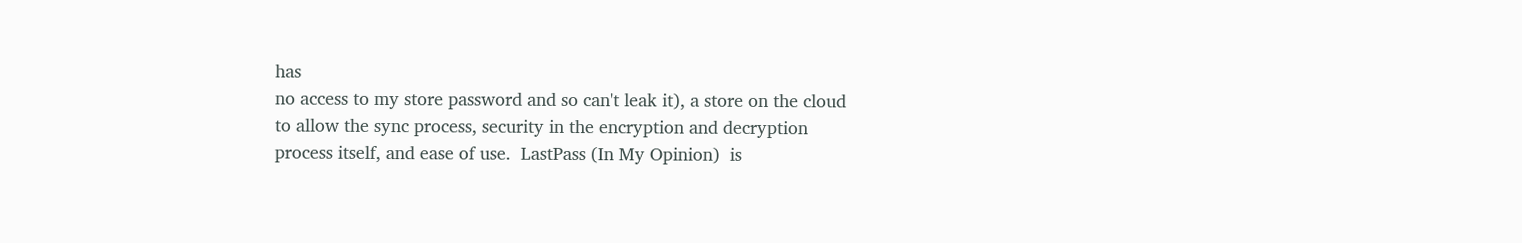has
no access to my store password and so can't leak it), a store on the cloud
to allow the sync process, security in the encryption and decryption
process itself, and ease of use.  LastPass (In My Opinion)  is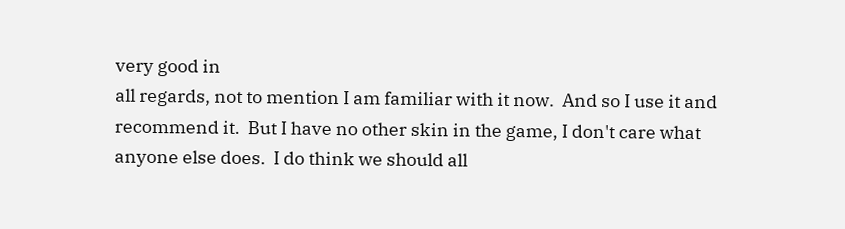very good in
all regards, not to mention I am familiar with it now.  And so I use it and
recommend it.  But I have no other skin in the game, I don't care what
anyone else does.  I do think we should all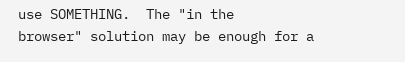use SOMETHING.  The "in the
browser" solution may be enough for a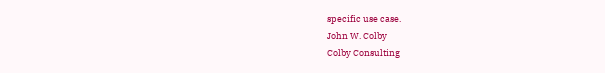specific use case.
John W. Colby
Colby Consulting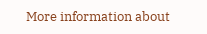More information about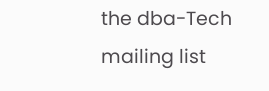the dba-Tech mailing list